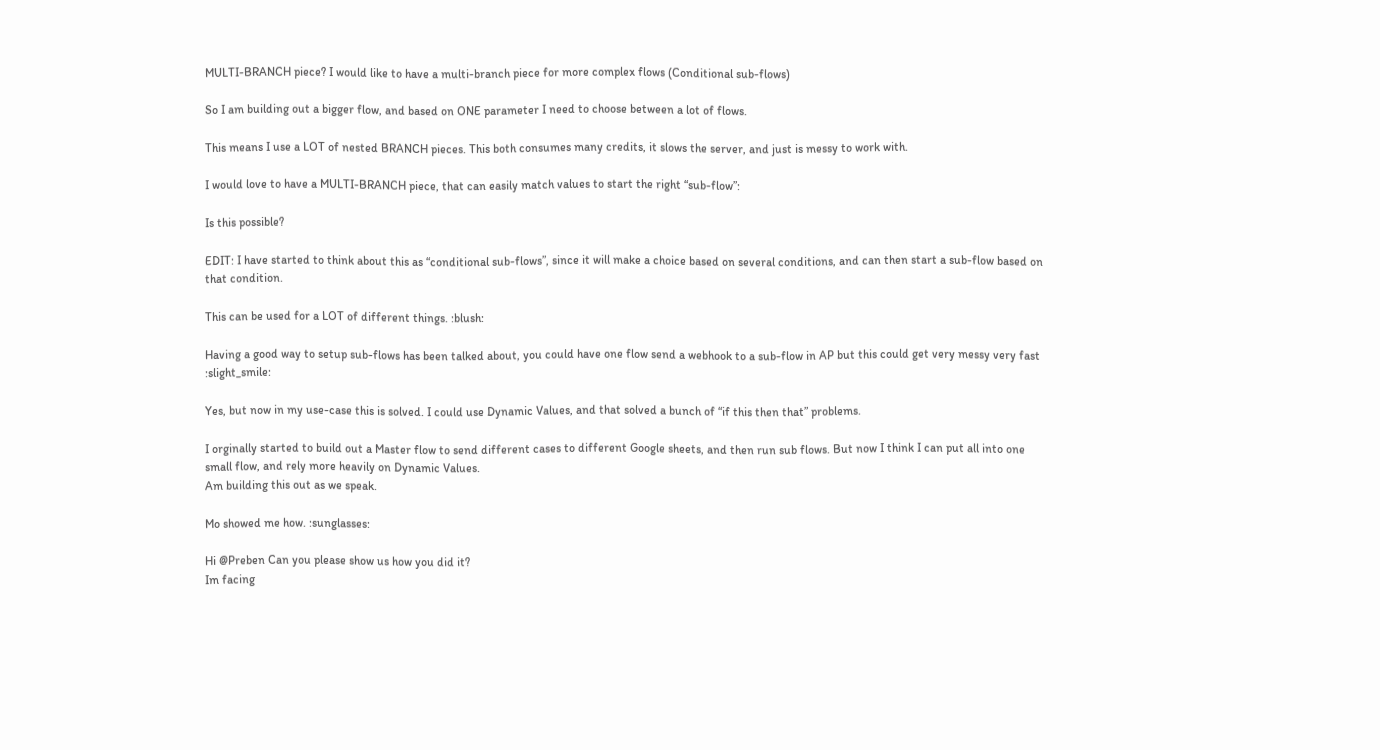MULTI-BRANCH piece? I would like to have a multi-branch piece for more complex flows (Conditional sub-flows)

So I am building out a bigger flow, and based on ONE parameter I need to choose between a lot of flows.

This means I use a LOT of nested BRANCH pieces. This both consumes many credits, it slows the server, and just is messy to work with.

I would love to have a MULTI-BRANCH piece, that can easily match values to start the right “sub-flow”:

Is this possible?

EDIT: I have started to think about this as “conditional sub-flows”, since it will make a choice based on several conditions, and can then start a sub-flow based on that condition.

This can be used for a LOT of different things. :blush:

Having a good way to setup sub-flows has been talked about, you could have one flow send a webhook to a sub-flow in AP but this could get very messy very fast :slight_smile:

Yes, but now in my use-case this is solved. I could use Dynamic Values, and that solved a bunch of “if this then that” problems.

I orginally started to build out a Master flow to send different cases to different Google sheets, and then run sub flows. But now I think I can put all into one small flow, and rely more heavily on Dynamic Values.
Am building this out as we speak.

Mo showed me how. :sunglasses:

Hi @Preben Can you please show us how you did it?
Im facing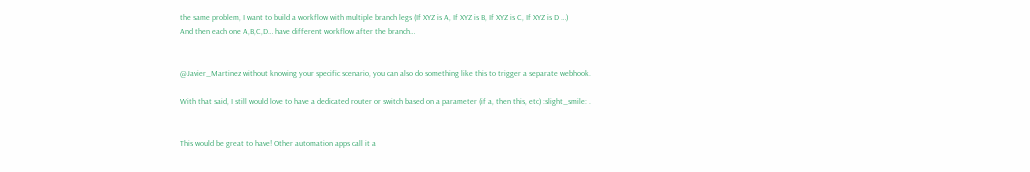the same problem, I want to build a workflow with multiple branch legs (If XYZ is A, If XYZ is B, If XYZ is C, If XYZ is D …)
And then each one A,B,C,D… have different workflow after the branch…


@Javier_Martinez without knowing your specific scenario, you can also do something like this to trigger a separate webhook.

With that said, I still would love to have a dedicated router or switch based on a parameter (if a, then this, etc) :slight_smile: .


This would be great to have! Other automation apps call it a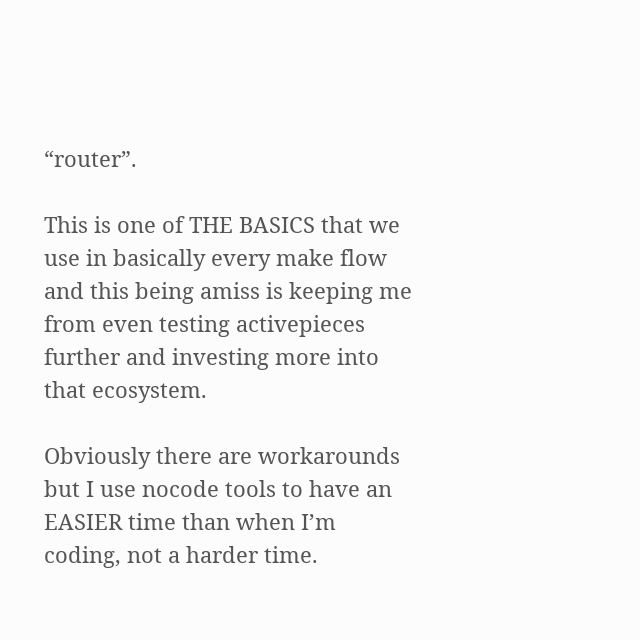“router”.

This is one of THE BASICS that we use in basically every make flow and this being amiss is keeping me from even testing activepieces further and investing more into that ecosystem.

Obviously there are workarounds but I use nocode tools to have an EASIER time than when I’m coding, not a harder time.